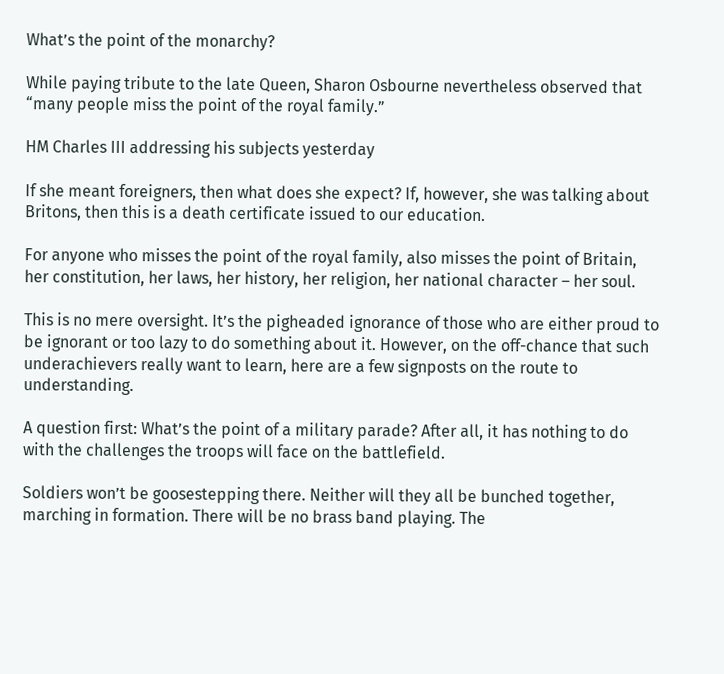What’s the point of the monarchy?

While paying tribute to the late Queen, Sharon Osbourne nevertheless observed that “many people miss the point of the royal family.”

HM Charles III addressing his subjects yesterday

If she meant foreigners, then what does she expect? If, however, she was talking about Britons, then this is a death certificate issued to our education.

For anyone who misses the point of the royal family, also misses the point of Britain, her constitution, her laws, her history, her religion, her national character – her soul.

This is no mere oversight. It’s the pigheaded ignorance of those who are either proud to be ignorant or too lazy to do something about it. However, on the off-chance that such underachievers really want to learn, here are a few signposts on the route to understanding.

A question first: What’s the point of a military parade? After all, it has nothing to do with the challenges the troops will face on the battlefield.

Soldiers won’t be goosestepping there. Neither will they all be bunched together, marching in formation. There will be no brass band playing. The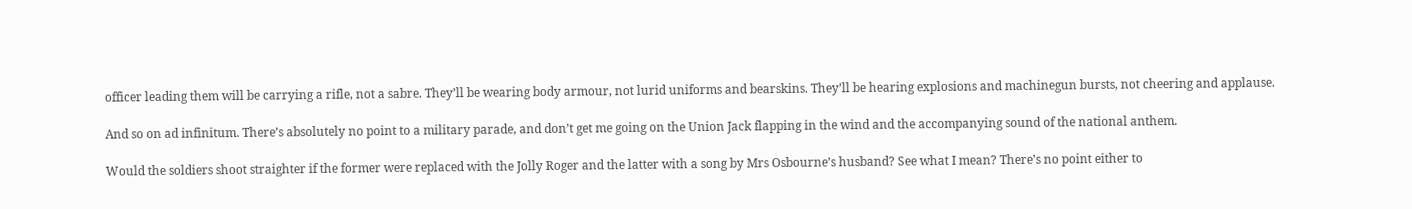officer leading them will be carrying a rifle, not a sabre. They’ll be wearing body armour, not lurid uniforms and bearskins. They’ll be hearing explosions and machinegun bursts, not cheering and applause.

And so on ad infinitum. There’s absolutely no point to a military parade, and don’t get me going on the Union Jack flapping in the wind and the accompanying sound of the national anthem.

Would the soldiers shoot straighter if the former were replaced with the Jolly Roger and the latter with a song by Mrs Osbourne’s husband? See what I mean? There’s no point either to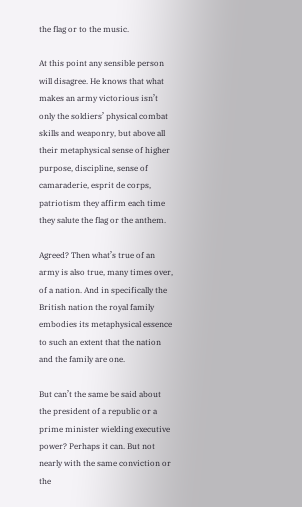the flag or to the music.

At this point any sensible person will disagree. He knows that what makes an army victorious isn’t only the soldiers’ physical combat skills and weaponry, but above all their metaphysical sense of higher purpose, discipline, sense of camaraderie, esprit de corps, patriotism they affirm each time they salute the flag or the anthem.

Agreed? Then what’s true of an army is also true, many times over, of a nation. And in specifically the British nation the royal family embodies its metaphysical essence to such an extent that the nation and the family are one.

But can’t the same be said about the president of a republic or a prime minister wielding executive power? Perhaps it can. But not nearly with the same conviction or the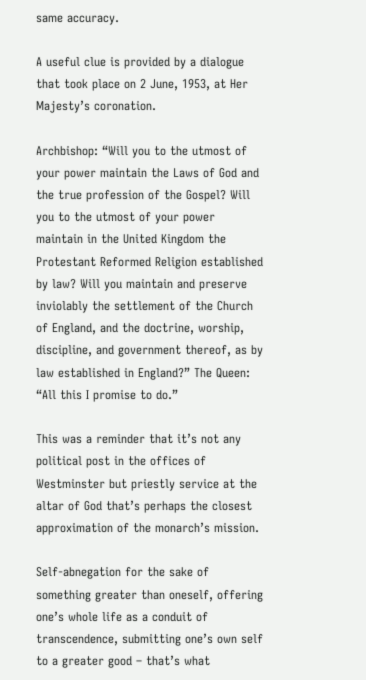same accuracy.

A useful clue is provided by a dialogue that took place on 2 June, 1953, at Her Majesty’s coronation.

Archbishop: “Will you to the utmost of your power maintain the Laws of God and the true profession of the Gospel? Will you to the utmost of your power maintain in the United Kingdom the Protestant Reformed Religion established by law? Will you maintain and preserve inviolably the settlement of the Church of England, and the doctrine, worship, discipline, and government thereof, as by law established in England?” The Queen: “All this I promise to do.”

This was a reminder that it’s not any political post in the offices of Westminster but priestly service at the altar of God that’s perhaps the closest approximation of the monarch’s mission.

Self-abnegation for the sake of something greater than oneself, offering one’s whole life as a conduit of transcendence, submitting one’s own self to a greater good – that’s what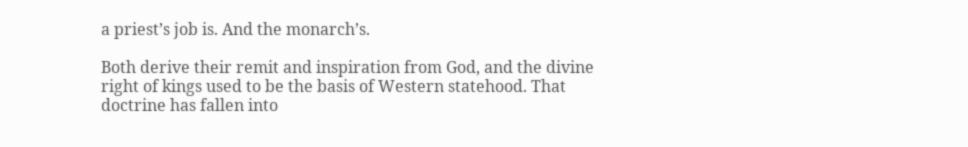a priest’s job is. And the monarch’s.

Both derive their remit and inspiration from God, and the divine right of kings used to be the basis of Western statehood. That doctrine has fallen into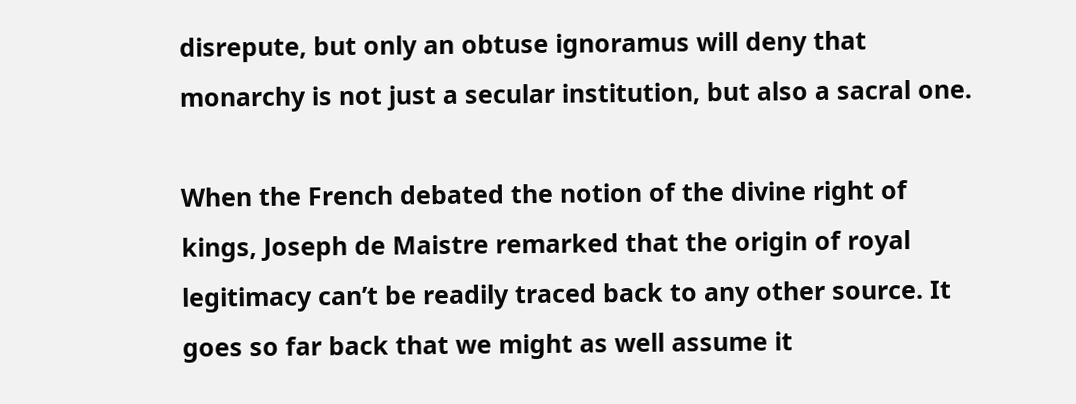disrepute, but only an obtuse ignoramus will deny that monarchy is not just a secular institution, but also a sacral one.

When the French debated the notion of the divine right of kings, Joseph de Maistre remarked that the origin of royal legitimacy can’t be readily traced back to any other source. It goes so far back that we might as well assume it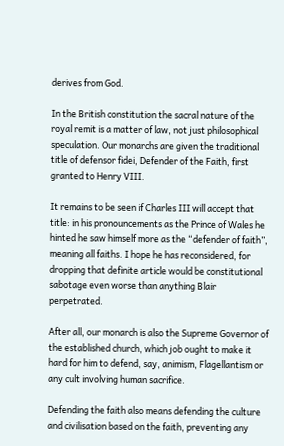derives from God.

In the British constitution the sacral nature of the royal remit is a matter of law, not just philosophical speculation. Our monarchs are given the traditional title of defensor fidei, Defender of the Faith, first granted to Henry VIII.

It remains to be seen if Charles III will accept that title: in his pronouncements as the Prince of Wales he hinted he saw himself more as the “defender of faith”, meaning all faiths. I hope he has reconsidered, for dropping that definite article would be constitutional sabotage even worse than anything Blair perpetrated.

After all, our monarch is also the Supreme Governor of the established church, which job ought to make it hard for him to defend, say, animism, Flagellantism or any cult involving human sacrifice.

Defending the faith also means defending the culture and civilisation based on the faith, preventing any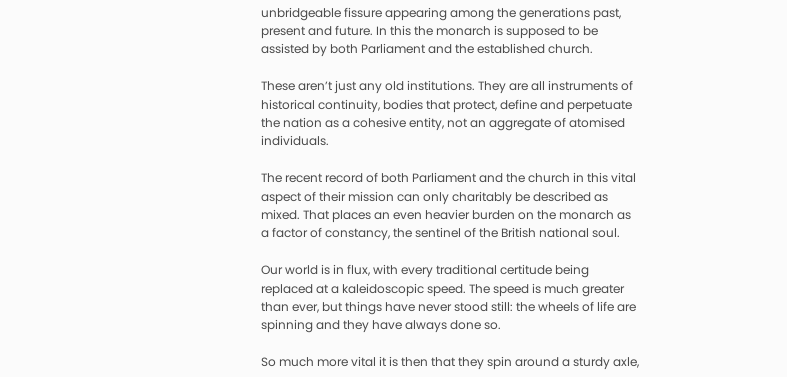unbridgeable fissure appearing among the generations past, present and future. In this the monarch is supposed to be assisted by both Parliament and the established church.

These aren’t just any old institutions. They are all instruments of historical continuity, bodies that protect, define and perpetuate the nation as a cohesive entity, not an aggregate of atomised individuals.

The recent record of both Parliament and the church in this vital aspect of their mission can only charitably be described as mixed. That places an even heavier burden on the monarch as a factor of constancy, the sentinel of the British national soul.

Our world is in flux, with every traditional certitude being replaced at a kaleidoscopic speed. The speed is much greater than ever, but things have never stood still: the wheels of life are spinning and they have always done so.

So much more vital it is then that they spin around a sturdy axle,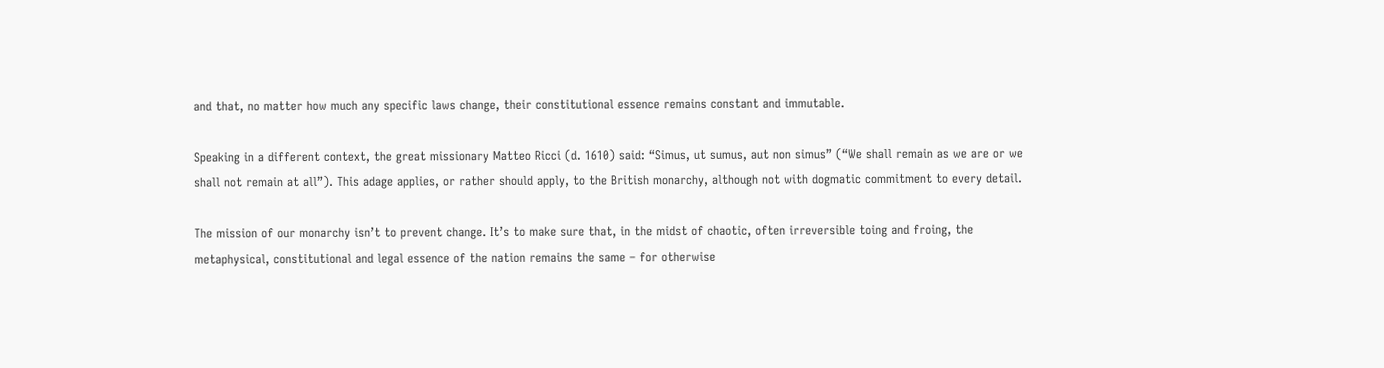and that, no matter how much any specific laws change, their constitutional essence remains constant and immutable.

Speaking in a different context, the great missionary Matteo Ricci (d. 1610) said: “Simus, ut sumus, aut non simus” (“We shall remain as we are or we shall not remain at all”). This adage applies, or rather should apply, to the British monarchy, although not with dogmatic commitment to every detail.

The mission of our monarchy isn’t to prevent change. It’s to make sure that, in the midst of chaotic, often irreversible toing and froing, the metaphysical, constitutional and legal essence of the nation remains the same – for otherwise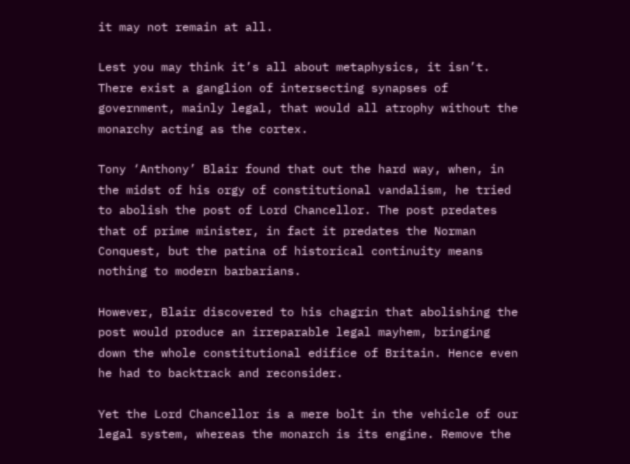it may not remain at all.

Lest you may think it’s all about metaphysics, it isn’t. There exist a ganglion of intersecting synapses of government, mainly legal, that would all atrophy without the monarchy acting as the cortex.

Tony ‘Anthony’ Blair found that out the hard way, when, in the midst of his orgy of constitutional vandalism, he tried to abolish the post of Lord Chancellor. The post predates that of prime minister, in fact it predates the Norman Conquest, but the patina of historical continuity means nothing to modern barbarians.

However, Blair discovered to his chagrin that abolishing the post would produce an irreparable legal mayhem, bringing down the whole constitutional edifice of Britain. Hence even he had to backtrack and reconsider.

Yet the Lord Chancellor is a mere bolt in the vehicle of our legal system, whereas the monarch is its engine. Remove the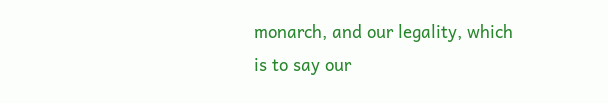monarch, and our legality, which is to say our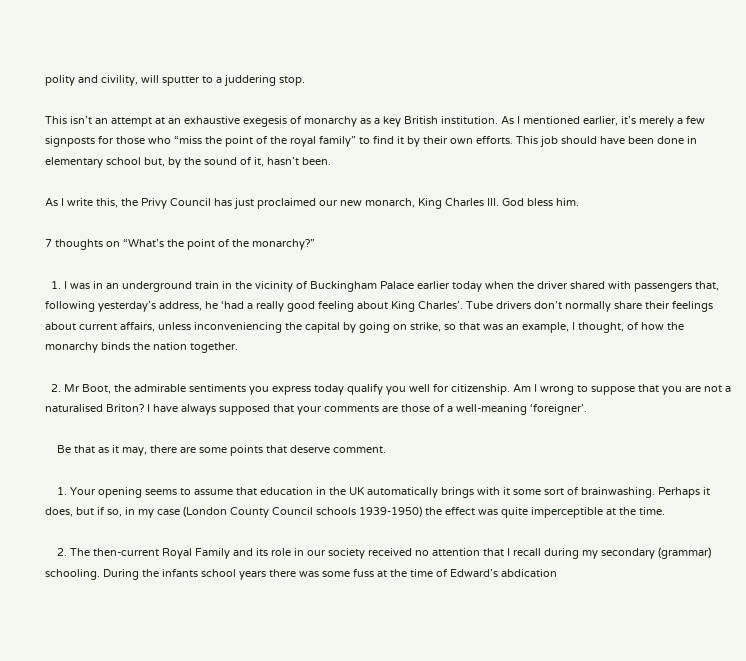polity and civility, will sputter to a juddering stop.

This isn’t an attempt at an exhaustive exegesis of monarchy as a key British institution. As I mentioned earlier, it’s merely a few signposts for those who “miss the point of the royal family” to find it by their own efforts. This job should have been done in elementary school but, by the sound of it, hasn’t been.

As I write this, the Privy Council has just proclaimed our new monarch, King Charles III. God bless him.

7 thoughts on “What’s the point of the monarchy?”

  1. I was in an underground train in the vicinity of Buckingham Palace earlier today when the driver shared with passengers that, following yesterday’s address, he ‘had a really good feeling about King Charles’. Tube drivers don’t normally share their feelings about current affairs, unless inconveniencing the capital by going on strike, so that was an example, I thought, of how the monarchy binds the nation together.

  2. Mr Boot, the admirable sentiments you express today qualify you well for citizenship. Am I wrong to suppose that you are not a naturalised Briton? I have always supposed that your comments are those of a well-meaning ‘foreigner’.

    Be that as it may, there are some points that deserve comment.

    1. Your opening seems to assume that education in the UK automatically brings with it some sort of brainwashing. Perhaps it does, but if so, in my case (London County Council schools 1939-1950) the effect was quite imperceptible at the time.

    2. The then-current Royal Family and its role in our society received no attention that I recall during my secondary (grammar) schooling. During the infants school years there was some fuss at the time of Edward’s abdication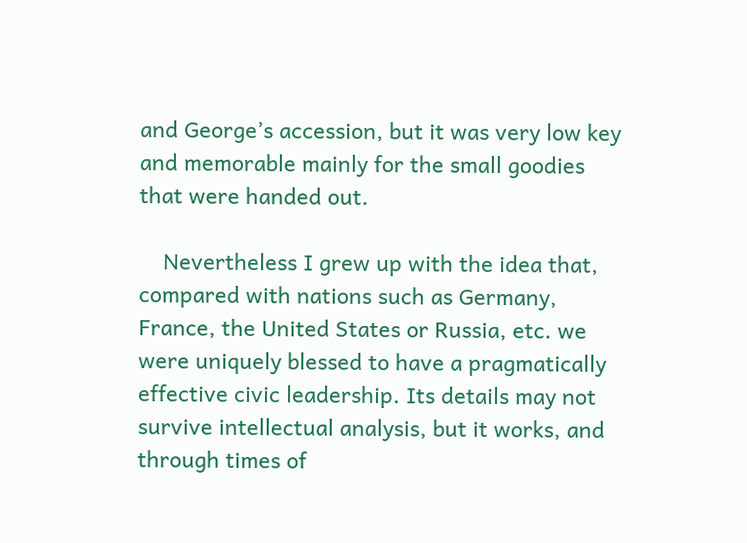and George’s accession, but it was very low key and memorable mainly for the small goodies that were handed out.

    Nevertheless I grew up with the idea that, compared with nations such as Germany, France, the United States or Russia, etc. we were uniquely blessed to have a pragmatically effective civic leadership. Its details may not survive intellectual analysis, but it works, and through times of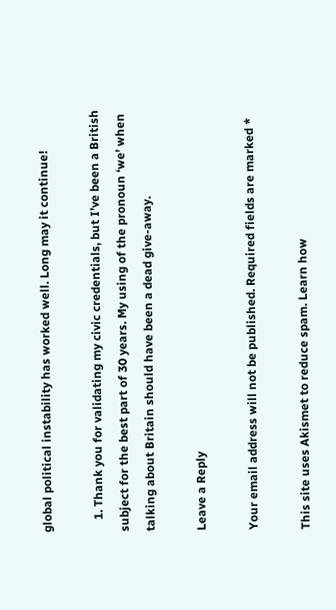global political instability has worked well. Long may it continue!

    1. Thank you for validating my civic credentials, but I’ve been a British subject for the best part of 30 years. My using of the pronoun ‘we’ when talking about Britain should have been a dead give-away.

Leave a Reply

Your email address will not be published. Required fields are marked *

This site uses Akismet to reduce spam. Learn how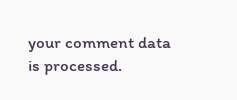your comment data is processed.